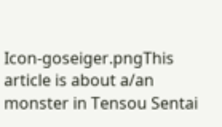Icon-goseiger.pngThis article is about a/an monster in Tensou Sentai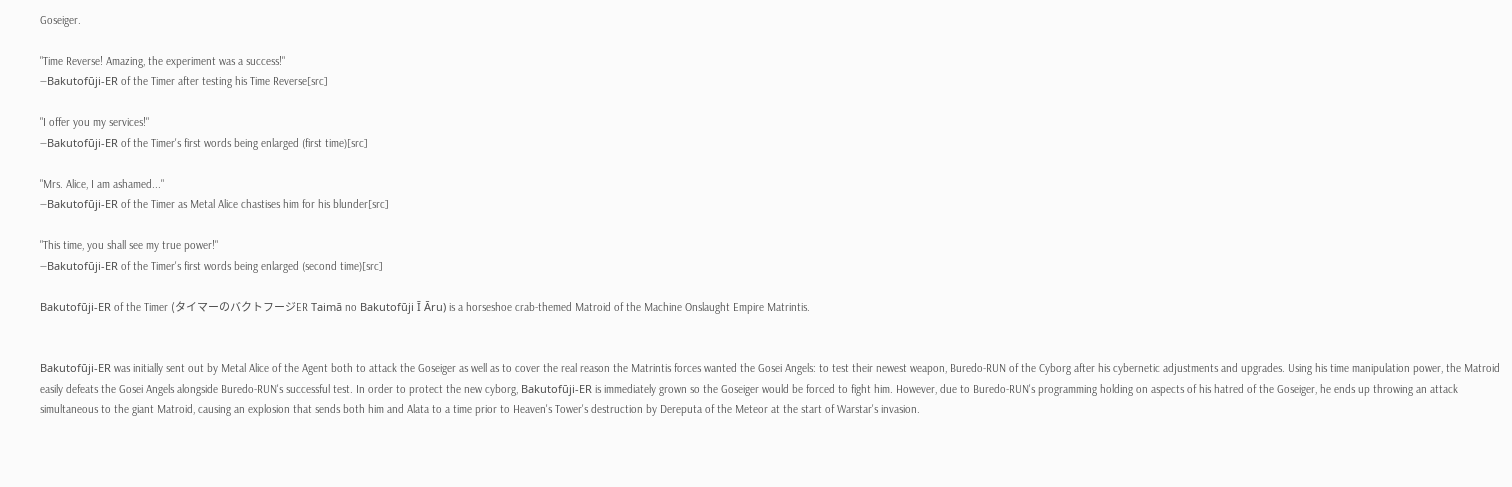Goseiger.

"Time Reverse! Amazing, the experiment was a success!"
―Bakutofūji-ER of the Timer after testing his Time Reverse[src]

"I offer you my services!"
―Bakutofūji-ER of the Timer's first words being enlarged (first time)[src]

"Mrs. Alice, I am ashamed..."
―Bakutofūji-ER of the Timer as Metal Alice chastises him for his blunder[src]

"This time, you shall see my true power!"
―Bakutofūji-ER of the Timer's first words being enlarged (second time)[src]

Bakutofūji-ER of the Timer (タイマーのバクトフージER Taimā no Bakutofūji Ī Āru) is a horseshoe crab-themed Matroid of the Machine Onslaught Empire Matrintis.


Bakutofūji-ER was initially sent out by Metal Alice of the Agent both to attack the Goseiger as well as to cover the real reason the Matrintis forces wanted the Gosei Angels: to test their newest weapon, Buredo-RUN of the Cyborg after his cybernetic adjustments and upgrades. Using his time manipulation power, the Matroid easily defeats the Gosei Angels alongside Buredo-RUN's successful test. In order to protect the new cyborg, Bakutofūji-ER is immediately grown so the Goseiger would be forced to fight him. However, due to Buredo-RUN's programming holding on aspects of his hatred of the Goseiger, he ends up throwing an attack simultaneous to the giant Matroid, causing an explosion that sends both him and Alata to a time prior to Heaven's Tower's destruction by Dereputa of the Meteor at the start of Warstar's invasion.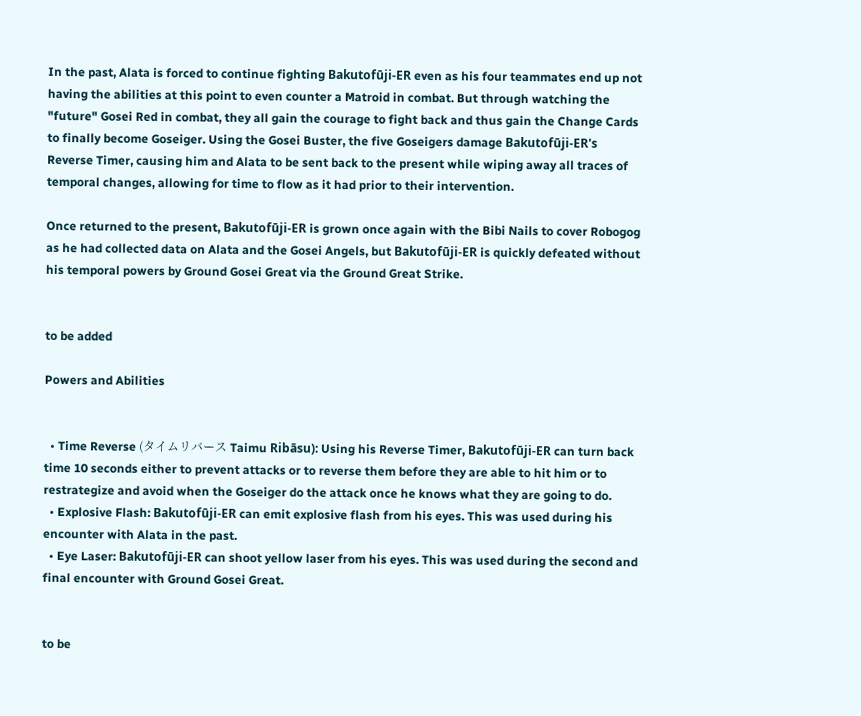In the past, Alata is forced to continue fighting Bakutofūji-ER even as his four teammates end up not having the abilities at this point to even counter a Matroid in combat. But through watching the "future" Gosei Red in combat, they all gain the courage to fight back and thus gain the Change Cards to finally become Goseiger. Using the Gosei Buster, the five Goseigers damage Bakutofūji-ER's Reverse Timer, causing him and Alata to be sent back to the present while wiping away all traces of temporal changes, allowing for time to flow as it had prior to their intervention.

Once returned to the present, Bakutofūji-ER is grown once again with the Bibi Nails to cover Robogog as he had collected data on Alata and the Gosei Angels, but Bakutofūji-ER is quickly defeated without his temporal powers by Ground Gosei Great via the Ground Great Strike.


to be added

Powers and Abilities


  • Time Reverse (タイムリバース Taimu Ribāsu): Using his Reverse Timer, Bakutofūji-ER can turn back time 10 seconds either to prevent attacks or to reverse them before they are able to hit him or to restrategize and avoid when the Goseiger do the attack once he knows what they are going to do.
  • Explosive Flash: Bakutofūji-ER can emit explosive flash from his eyes. This was used during his encounter with Alata in the past.
  • Eye Laser: Bakutofūji-ER can shoot yellow laser from his eyes. This was used during the second and final encounter with Ground Gosei Great.


to be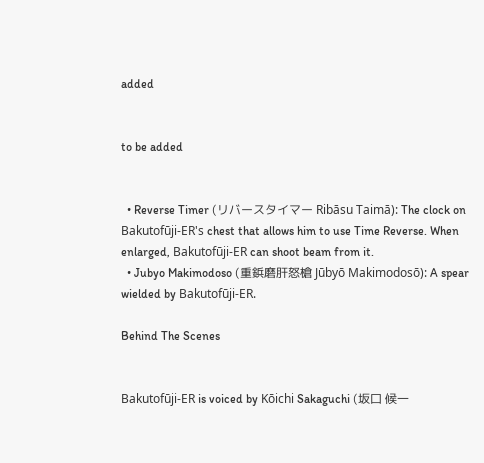added


to be added


  • Reverse Timer (リバースタイマー Ribāsu Taimā): The clock on Bakutofūji-ER's chest that allows him to use Time Reverse. When enlarged, Bakutofūji-ER can shoot beam from it.
  • Jubyo Makimodoso (重鋲磨肝怒槍 Jūbyō Makimodosō): A spear wielded by Bakutofūji-ER.

Behind The Scenes


Bakutofūji-ER is voiced by Kōichi Sakaguchi (坂口 候一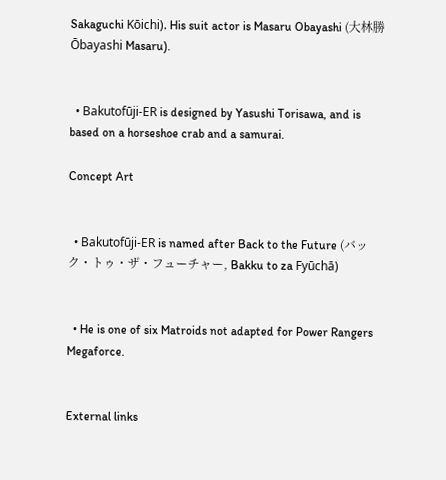Sakaguchi Kōichi). His suit actor is Masaru Obayashi (大林勝 Ōbayashi Masaru).


  • Bakutofūji-ER is designed by Yasushi Torisawa, and is based on a horseshoe crab and a samurai.

Concept Art


  • Bakutofūji-ER is named after Back to the Future (バック・トゥ・ザ・フューチャー, Bakku to za Fyūchā)


  • He is one of six Matroids not adapted for Power Rangers Megaforce.


External links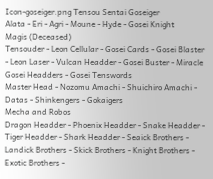Icon-goseiger.png Tensou Sentai Goseiger
Alata - Eri - Agri - Moune - Hyde - Gosei Knight
Magis (Deceased)
Tensouder - Leon Cellular - Gosei Cards - Gosei Blaster - Leon Laser - Vulcan Headder - Gosei Buster - Miracle Gosei Headders - Gosei Tenswords
Master Head - Nozomu Amachi - Shuichiro Amachi - Datas - Shinkengers - Gokaigers
Mecha and Robos
Dragon Headder - Phoenix Headder - Snake Headder - Tiger Headder - Shark Headder - Seaick Brothers - Landick Brothers - Skick Brothers - Knight Brothers - Exotic Brothers -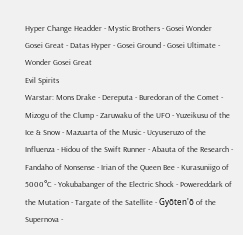Hyper Change Headder - Mystic Brothers - Gosei Wonder
Gosei Great - Datas Hyper - Gosei Ground - Gosei Ultimate - Wonder Gosei Great
Evil Spirits
Warstar: Mons Drake - Dereputa - Buredoran of the Comet - Mizogu of the Clump - Zaruwaku of the UFO - Yuzeikusu of the Ice & Snow - Mazuarta of the Music - Ucyuseruzo of the Influenza - Hidou of the Swift Runner - Abauta of the Research - Fandaho of Nonsense - Irian of the Queen Bee - Kurasuniigo of 5000°C - Yokubabanger of the Electric Shock - Powereddark of the Mutation - Targate of the Satellite - Gyōten'ō of the Supernova -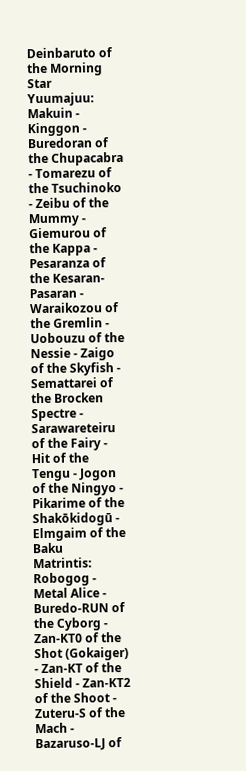Deinbaruto of the Morning Star
Yuumajuu: Makuin - Kinggon - Buredoran of the Chupacabra - Tomarezu of the Tsuchinoko - Zeibu of the Mummy - Giemurou of the Kappa - Pesaranza of the Kesaran-Pasaran - Waraikozou of the Gremlin - Uobouzu of the Nessie - Zaigo of the Skyfish - Semattarei of the Brocken Spectre - Sarawareteiru of the Fairy - Hit of the Tengu - Jogon of the Ningyo - Pikarime of the Shakōkidogū - Elmgaim of the Baku
Matrintis: Robogog - Metal Alice - Buredo-RUN of the Cyborg - Zan-KT0 of the Shot (Gokaiger) - Zan-KT of the Shield - Zan-KT2 of the Shoot - Zuteru-S of the Mach - Bazaruso-LJ of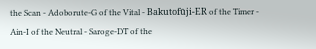the Scan - Adoborute-G of the Vital - Bakutofūji-ER of the Timer - Ain-I of the Neutral - Saroge-DT of the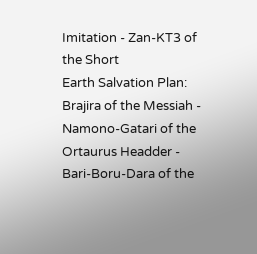Imitation - Zan-KT3 of the Short
Earth Salvation Plan: Brajira of the Messiah - Namono-Gatari of the Ortaurus Headder - Bari-Boru-Dara of the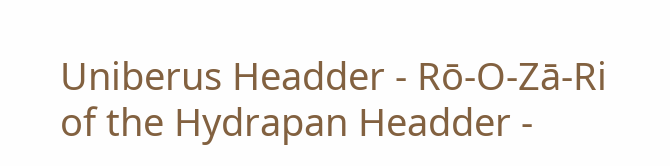Uniberus Headder - Rō-O-Zā-Ri of the Hydrapan Headder -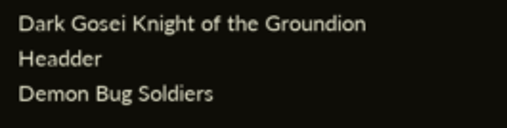Dark Gosei Knight of the Groundion Headder
Demon Bug Soldiers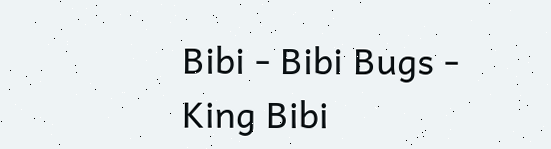Bibi - Bibi Bugs - King Bibi